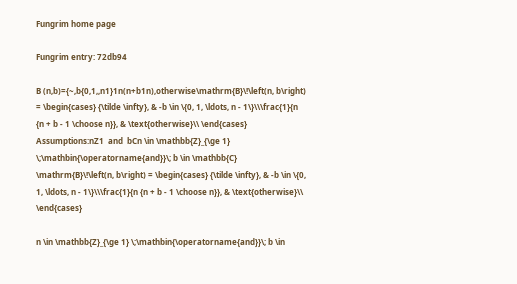Fungrim home page

Fungrim entry: 72db94

B (n,b)={~,b{0,1,,n1}1n(n+b1n),otherwise\mathrm{B}\!\left(n, b\right) = \begin{cases} {\tilde \infty}, & -b \in \{0, 1, \ldots, n - 1\}\\\frac{1}{n {n + b - 1 \choose n}}, & \text{otherwise}\\ \end{cases}
Assumptions:nZ1  and  bCn \in \mathbb{Z}_{\ge 1} \;\mathbin{\operatorname{and}}\; b \in \mathbb{C}
\mathrm{B}\!\left(n, b\right) = \begin{cases} {\tilde \infty}, & -b \in \{0, 1, \ldots, n - 1\}\\\frac{1}{n {n + b - 1 \choose n}}, & \text{otherwise}\\ \end{cases}

n \in \mathbb{Z}_{\ge 1} \;\mathbin{\operatorname{and}}\; b \in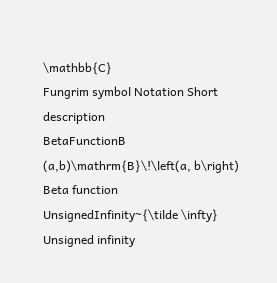\mathbb{C}
Fungrim symbol Notation Short description
BetaFunctionB (a,b)\mathrm{B}\!\left(a, b\right) Beta function
UnsignedInfinity~{\tilde \infty} Unsigned infinity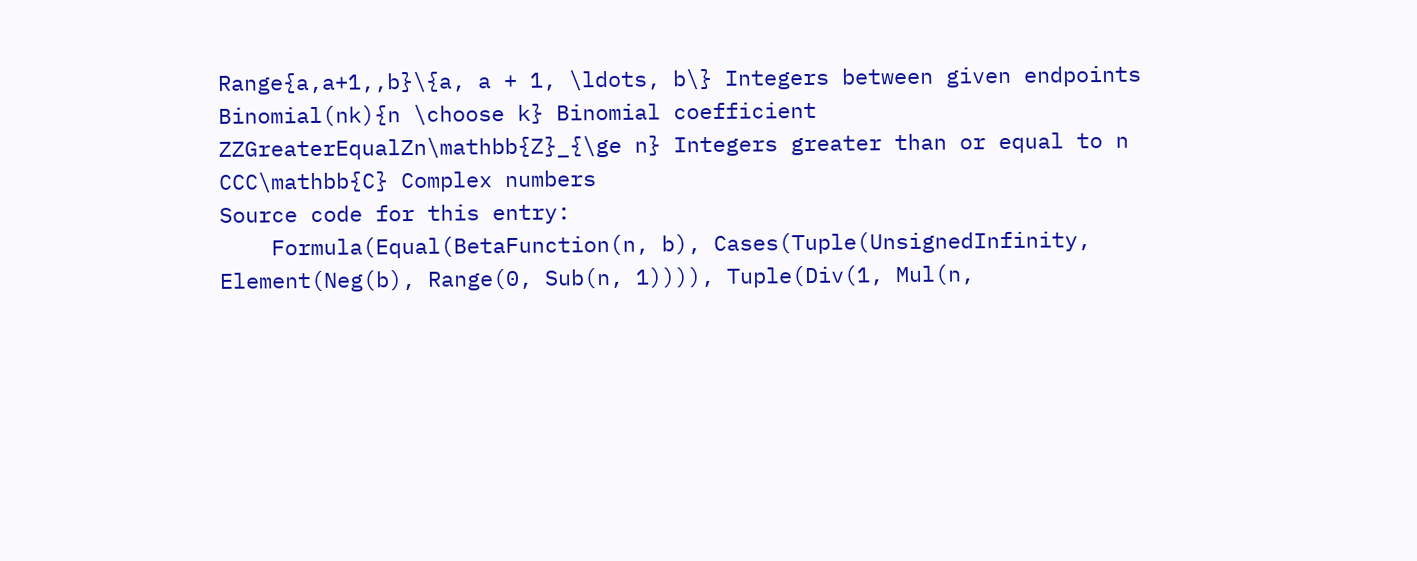Range{a,a+1,,b}\{a, a + 1, \ldots, b\} Integers between given endpoints
Binomial(nk){n \choose k} Binomial coefficient
ZZGreaterEqualZn\mathbb{Z}_{\ge n} Integers greater than or equal to n
CCC\mathbb{C} Complex numbers
Source code for this entry:
    Formula(Equal(BetaFunction(n, b), Cases(Tuple(UnsignedInfinity, Element(Neg(b), Range(0, Sub(n, 1)))), Tuple(Div(1, Mul(n,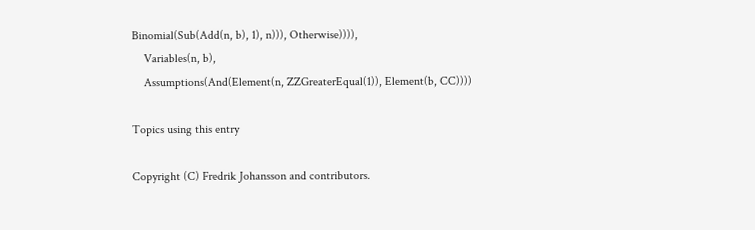Binomial(Sub(Add(n, b), 1), n))), Otherwise)))),
    Variables(n, b),
    Assumptions(And(Element(n, ZZGreaterEqual(1)), Element(b, CC))))

Topics using this entry

Copyright (C) Fredrik Johansson and contributors.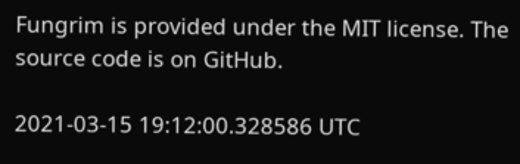Fungrim is provided under the MIT license. The source code is on GitHub.

2021-03-15 19:12:00.328586 UTC